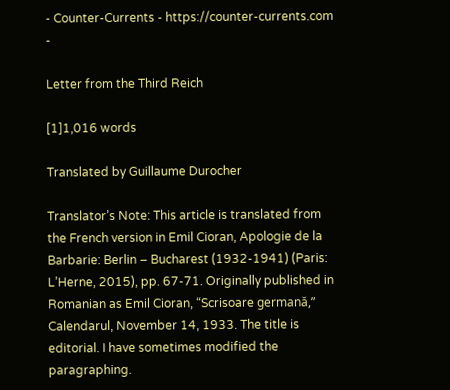- Counter-Currents - https://counter-currents.com -

Letter from the Third Reich

[1]1,016 words

Translated by Guillaume Durocher

Translator’s Note: This article is translated from the French version in Emil Cioran, Apologie de la Barbarie: Berlin – Bucharest (1932-1941) (Paris: L’Herne, 2015), pp. 67-71. Originally published in Romanian as Emil Cioran, “Scrisoare germană,” Calendarul, November 14, 1933. The title is editorial. I have sometimes modified the paragraphing.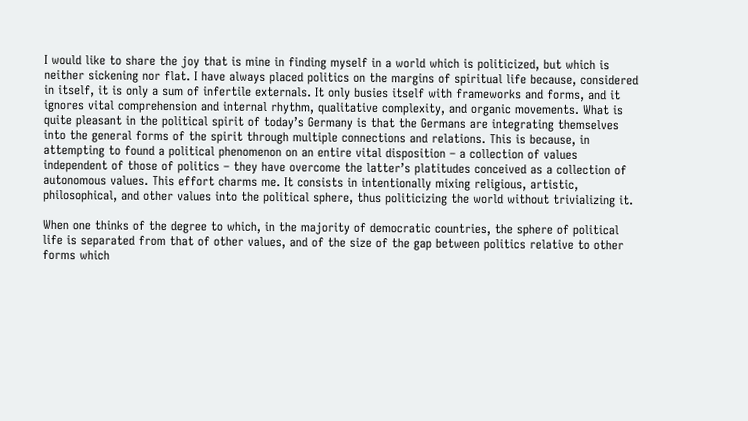I would like to share the joy that is mine in finding myself in a world which is politicized, but which is neither sickening nor flat. I have always placed politics on the margins of spiritual life because, considered in itself, it is only a sum of infertile externals. It only busies itself with frameworks and forms, and it ignores vital comprehension and internal rhythm, qualitative complexity, and organic movements. What is quite pleasant in the political spirit of today’s Germany is that the Germans are integrating themselves into the general forms of the spirit through multiple connections and relations. This is because, in attempting to found a political phenomenon on an entire vital disposition – a collection of values independent of those of politics – they have overcome the latter’s platitudes conceived as a collection of autonomous values. This effort charms me. It consists in intentionally mixing religious, artistic, philosophical, and other values into the political sphere, thus politicizing the world without trivializing it.

When one thinks of the degree to which, in the majority of democratic countries, the sphere of political life is separated from that of other values, and of the size of the gap between politics relative to other forms which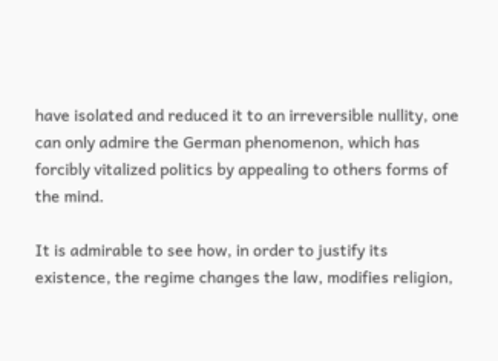have isolated and reduced it to an irreversible nullity, one can only admire the German phenomenon, which has forcibly vitalized politics by appealing to others forms of the mind.

It is admirable to see how, in order to justify its existence, the regime changes the law, modifies religion,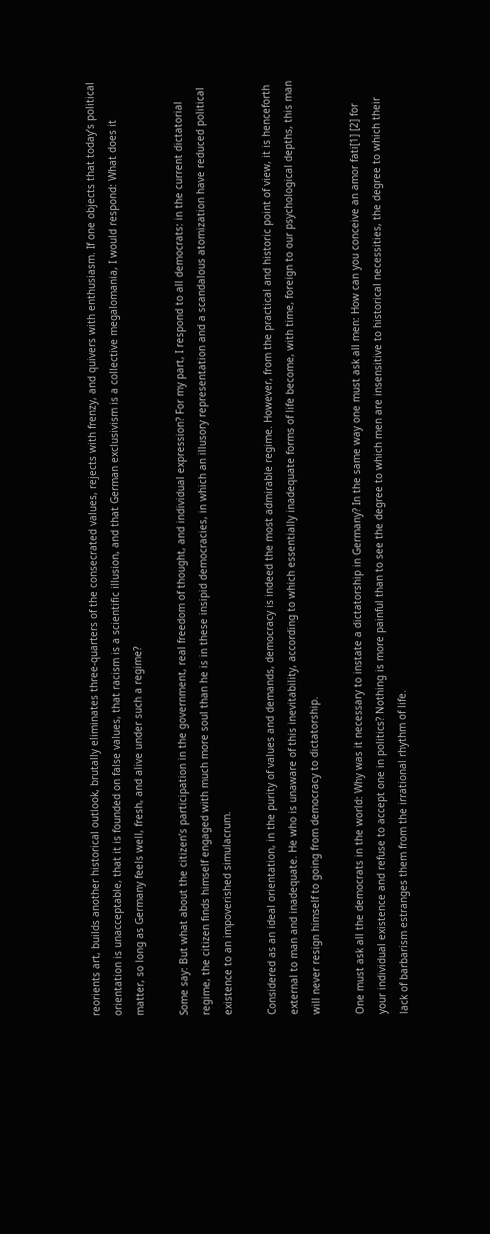reorients art, builds another historical outlook, brutally eliminates three-quarters of the consecrated values, rejects with frenzy, and quivers with enthusiasm. If one objects that today’s political orientation is unacceptable, that it is founded on false values, that racism is a scientific illusion, and that German exclusivism is a collective megalomania, I would respond: What does it matter, so long as Germany feels well, fresh, and alive under such a regime?

Some say: But what about the citizen’s participation in the government, real freedom of thought, and individual expression? For my part, I respond to all democrats: in the current dictatorial regime, the citizen finds himself engaged with much more soul than he is in these insipid democracies, in which an illusory representation and a scandalous atomization have reduced political existence to an impoverished simulacrum.

Considered as an ideal orientation, in the purity of values and demands, democracy is indeed the most admirable regime. However, from the practical and historic point of view, it is henceforth external to man and inadequate. He who is unaware of this inevitability, according to which essentially inadequate forms of life become, with time, foreign to our psychological depths, this man will never resign himself to going from democracy to dictatorship.

One must ask all the democrats in the world: Why was it necessary to instate a dictatorship in Germany? In the same way one must ask all men: How can you conceive an amor fati[1] [2] for your individual existence and refuse to accept one in politics? Nothing is more painful than to see the degree to which men are insensitive to historical necessities, the degree to which their lack of barbarism estranges them from the irrational rhythm of life.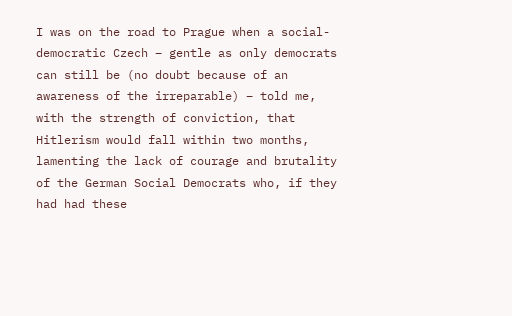I was on the road to Prague when a social-democratic Czech – gentle as only democrats can still be (no doubt because of an awareness of the irreparable) – told me, with the strength of conviction, that Hitlerism would fall within two months, lamenting the lack of courage and brutality of the German Social Democrats who, if they had had these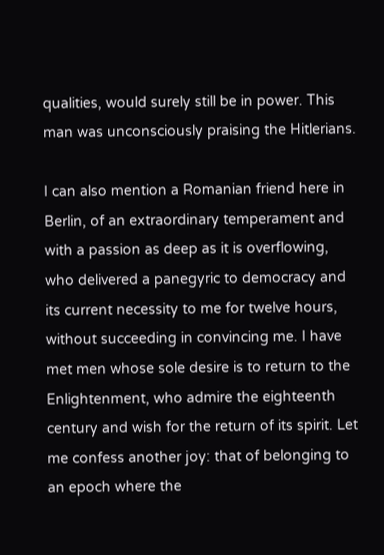qualities, would surely still be in power. This man was unconsciously praising the Hitlerians.

I can also mention a Romanian friend here in Berlin, of an extraordinary temperament and with a passion as deep as it is overflowing, who delivered a panegyric to democracy and its current necessity to me for twelve hours, without succeeding in convincing me. I have met men whose sole desire is to return to the Enlightenment, who admire the eighteenth century and wish for the return of its spirit. Let me confess another joy: that of belonging to an epoch where the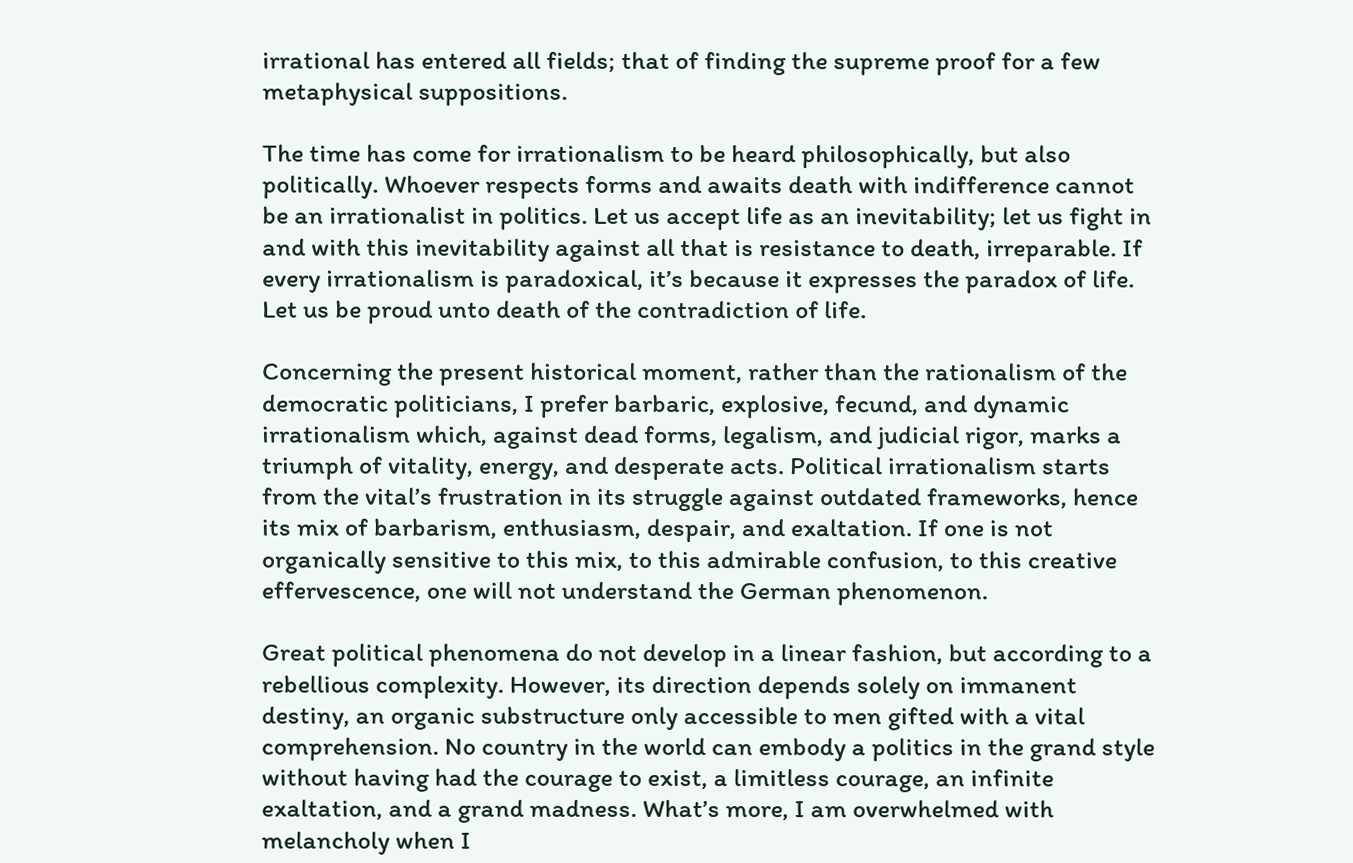irrational has entered all fields; that of finding the supreme proof for a few metaphysical suppositions.

The time has come for irrationalism to be heard philosophically, but also politically. Whoever respects forms and awaits death with indifference cannot be an irrationalist in politics. Let us accept life as an inevitability; let us fight in and with this inevitability against all that is resistance to death, irreparable. If every irrationalism is paradoxical, it’s because it expresses the paradox of life. Let us be proud unto death of the contradiction of life.

Concerning the present historical moment, rather than the rationalism of the democratic politicians, I prefer barbaric, explosive, fecund, and dynamic irrationalism which, against dead forms, legalism, and judicial rigor, marks a triumph of vitality, energy, and desperate acts. Political irrationalism starts from the vital’s frustration in its struggle against outdated frameworks, hence its mix of barbarism, enthusiasm, despair, and exaltation. If one is not organically sensitive to this mix, to this admirable confusion, to this creative effervescence, one will not understand the German phenomenon.

Great political phenomena do not develop in a linear fashion, but according to a rebellious complexity. However, its direction depends solely on immanent destiny, an organic substructure only accessible to men gifted with a vital comprehension. No country in the world can embody a politics in the grand style without having had the courage to exist, a limitless courage, an infinite exaltation, and a grand madness. What’s more, I am overwhelmed with melancholy when I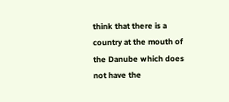think that there is a country at the mouth of the Danube which does not have the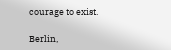courage to exist.

Berlin,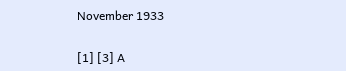November 1933


[1] [3] A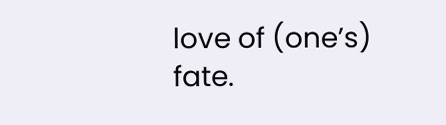love of (one’s) fate.